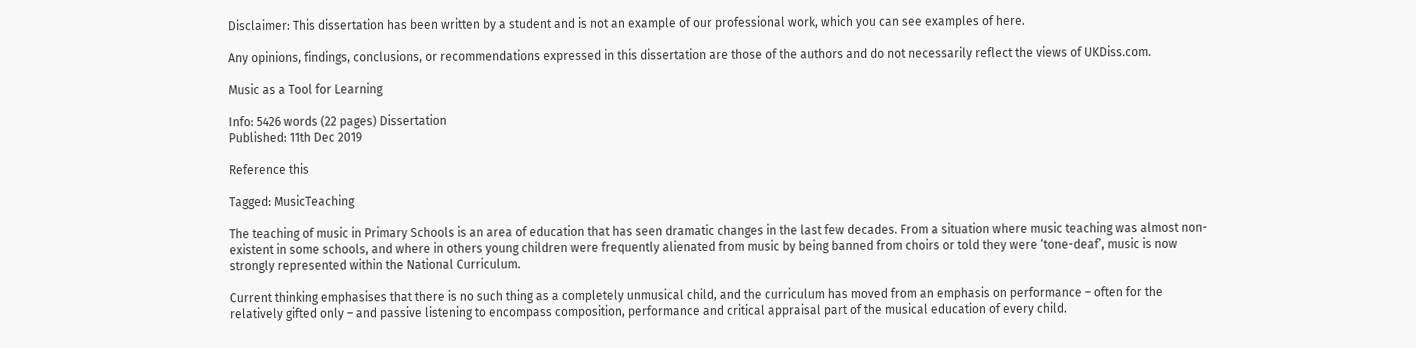Disclaimer: This dissertation has been written by a student and is not an example of our professional work, which you can see examples of here.

Any opinions, findings, conclusions, or recommendations expressed in this dissertation are those of the authors and do not necessarily reflect the views of UKDiss.com.

Music as a Tool for Learning

Info: 5426 words (22 pages) Dissertation
Published: 11th Dec 2019

Reference this

Tagged: MusicTeaching

The teaching of music in Primary Schools is an area of education that has seen dramatic changes in the last few decades. From a situation where music teaching was almost non-existent in some schools, and where in others young children were frequently alienated from music by being banned from choirs or told they were ‘tone-deaf’, music is now strongly represented within the National Curriculum.

Current thinking emphasises that there is no such thing as a completely unmusical child, and the curriculum has moved from an emphasis on performance – often for the relatively gifted only – and passive listening to encompass composition, performance and critical appraisal part of the musical education of every child.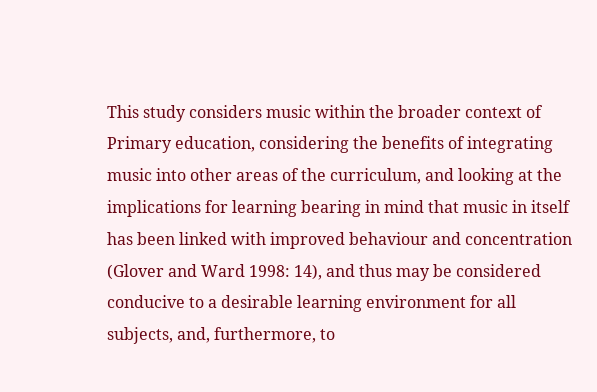This study considers music within the broader context of Primary education, considering the benefits of integrating music into other areas of the curriculum, and looking at the implications for learning bearing in mind that music in itself has been linked with improved behaviour and concentration (Glover and Ward 1998: 14), and thus may be considered conducive to a desirable learning environment for all subjects, and, furthermore, to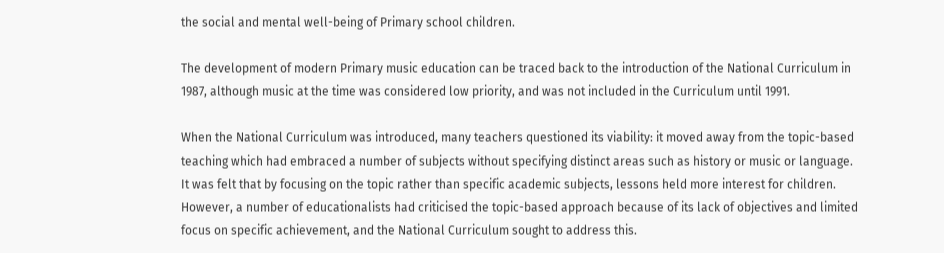the social and mental well-being of Primary school children.

The development of modern Primary music education can be traced back to the introduction of the National Curriculum in 1987, although music at the time was considered low priority, and was not included in the Curriculum until 1991.

When the National Curriculum was introduced, many teachers questioned its viability: it moved away from the topic-based teaching which had embraced a number of subjects without specifying distinct areas such as history or music or language. It was felt that by focusing on the topic rather than specific academic subjects, lessons held more interest for children. However, a number of educationalists had criticised the topic-based approach because of its lack of objectives and limited focus on specific achievement, and the National Curriculum sought to address this.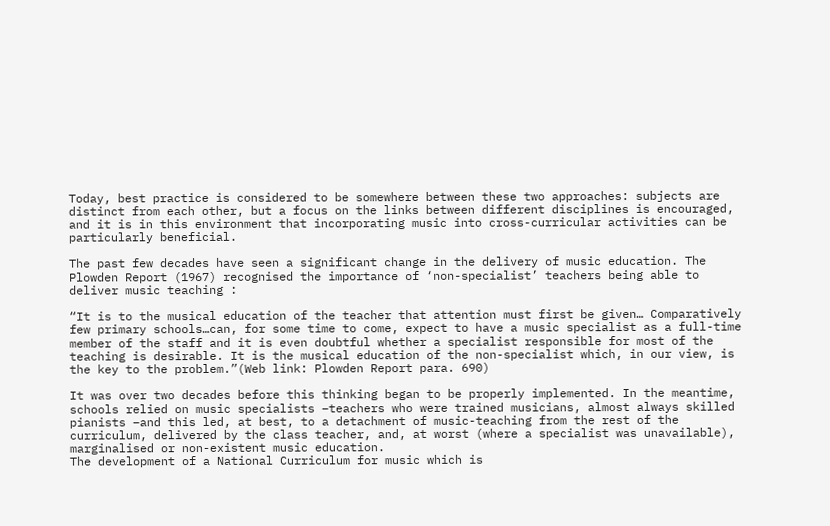Today, best practice is considered to be somewhere between these two approaches: subjects are distinct from each other, but a focus on the links between different disciplines is encouraged, and it is in this environment that incorporating music into cross-curricular activities can be particularly beneficial.

The past few decades have seen a significant change in the delivery of music education. The Plowden Report (1967) recognised the importance of ‘non-specialist’ teachers being able to deliver music teaching :

“It is to the musical education of the teacher that attention must first be given… Comparatively few primary schools…can, for some time to come, expect to have a music specialist as a full-time member of the staff and it is even doubtful whether a specialist responsible for most of the teaching is desirable. It is the musical education of the non-specialist which, in our view, is the key to the problem.”(Web link: Plowden Report para. 690)

It was over two decades before this thinking began to be properly implemented. In the meantime, schools relied on music specialists –teachers who were trained musicians, almost always skilled pianists –and this led, at best, to a detachment of music-teaching from the rest of the curriculum, delivered by the class teacher, and, at worst (where a specialist was unavailable), marginalised or non-existent music education.
The development of a National Curriculum for music which is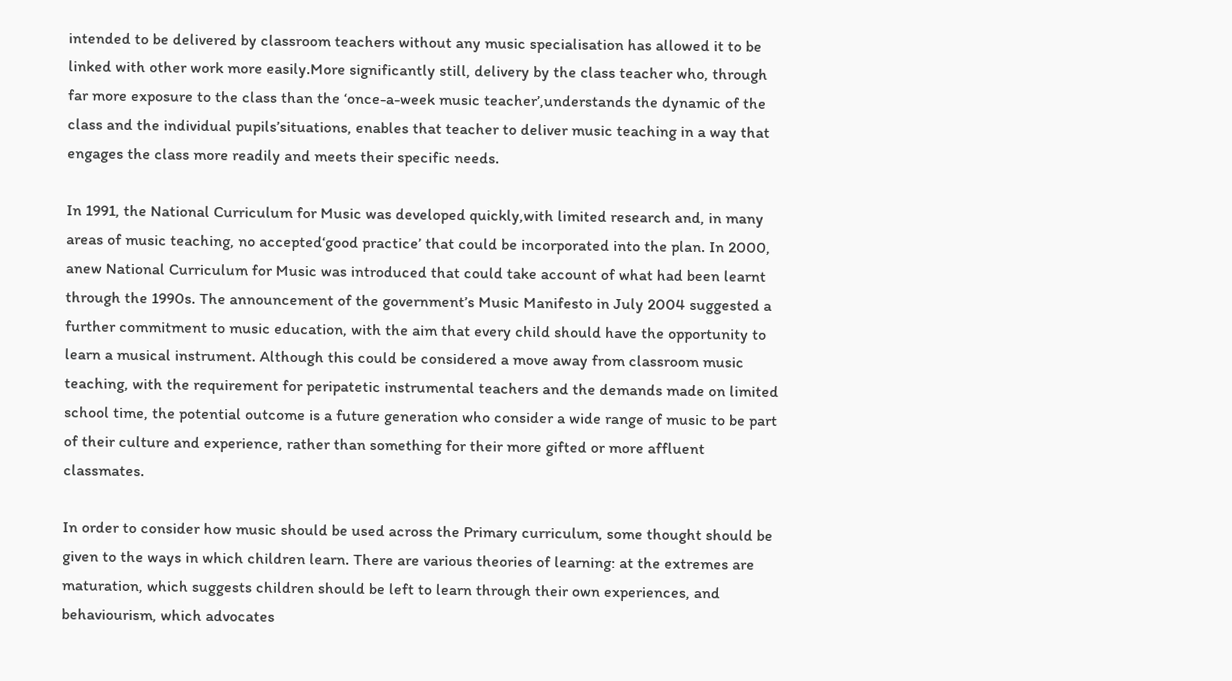intended to be delivered by classroom teachers without any music specialisation has allowed it to be linked with other work more easily.More significantly still, delivery by the class teacher who, through far more exposure to the class than the ‘once-a-week music teacher’,understands the dynamic of the class and the individual pupils’situations, enables that teacher to deliver music teaching in a way that engages the class more readily and meets their specific needs.

In 1991, the National Curriculum for Music was developed quickly,with limited research and, in many areas of music teaching, no accepted‘good practice’ that could be incorporated into the plan. In 2000, anew National Curriculum for Music was introduced that could take account of what had been learnt through the 1990s. The announcement of the government’s Music Manifesto in July 2004 suggested a further commitment to music education, with the aim that every child should have the opportunity to learn a musical instrument. Although this could be considered a move away from classroom music teaching, with the requirement for peripatetic instrumental teachers and the demands made on limited school time, the potential outcome is a future generation who consider a wide range of music to be part of their culture and experience, rather than something for their more gifted or more affluent classmates.

In order to consider how music should be used across the Primary curriculum, some thought should be given to the ways in which children learn. There are various theories of learning: at the extremes are maturation, which suggests children should be left to learn through their own experiences, and behaviourism, which advocates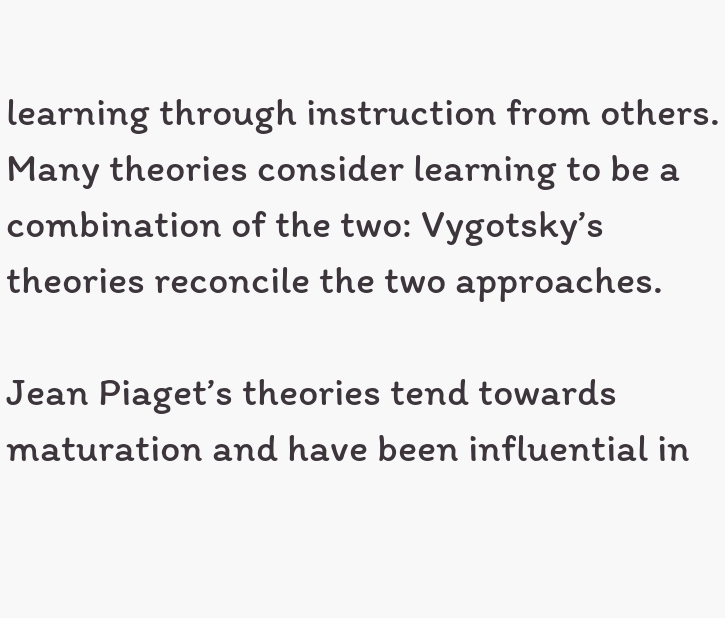learning through instruction from others. Many theories consider learning to be a combination of the two: Vygotsky’s theories reconcile the two approaches.

Jean Piaget’s theories tend towards maturation and have been influential in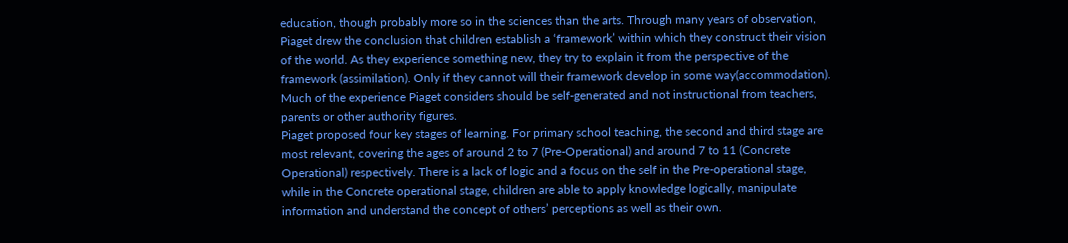education, though probably more so in the sciences than the arts. Through many years of observation, Piaget drew the conclusion that children establish a ‘framework’ within which they construct their vision of the world. As they experience something new, they try to explain it from the perspective of the framework (assimilation). Only if they cannot will their framework develop in some way(accommodation). Much of the experience Piaget considers should be self-generated and not instructional from teachers, parents or other authority figures.
Piaget proposed four key stages of learning. For primary school teaching, the second and third stage are most relevant, covering the ages of around 2 to 7 (Pre-Operational) and around 7 to 11 (Concrete Operational) respectively. There is a lack of logic and a focus on the self in the Pre-operational stage, while in the Concrete operational stage, children are able to apply knowledge logically, manipulate information and understand the concept of others’ perceptions as well as their own.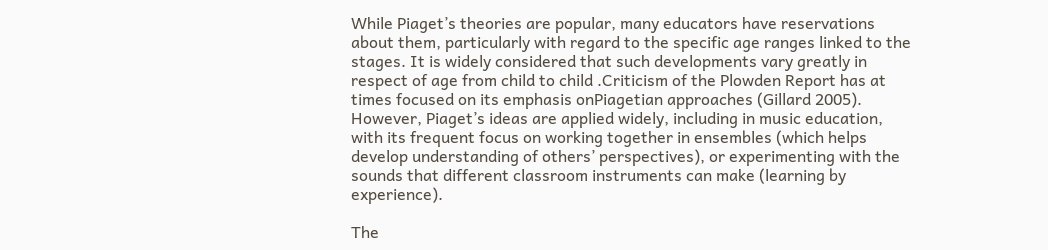While Piaget’s theories are popular, many educators have reservations about them, particularly with regard to the specific age ranges linked to the stages. It is widely considered that such developments vary greatly in respect of age from child to child .Criticism of the Plowden Report has at times focused on its emphasis onPiagetian approaches (Gillard 2005). However, Piaget’s ideas are applied widely, including in music education, with its frequent focus on working together in ensembles (which helps develop understanding of others’ perspectives), or experimenting with the sounds that different classroom instruments can make (learning by experience).

The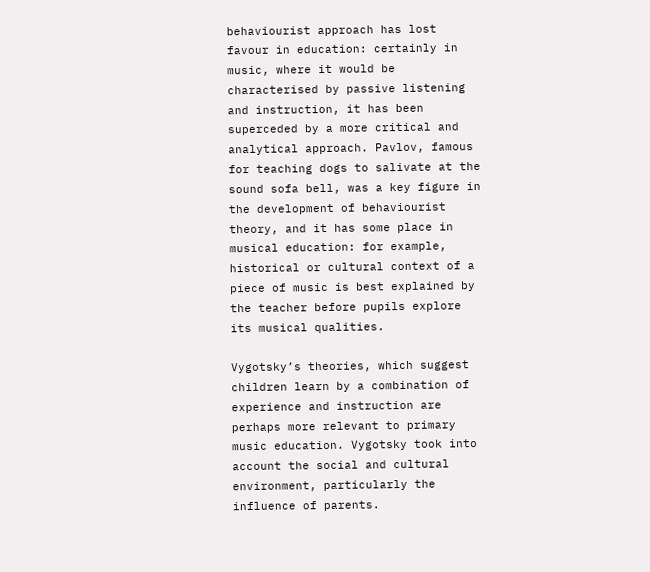behaviourist approach has lost favour in education: certainly in music, where it would be characterised by passive listening and instruction, it has been superceded by a more critical and analytical approach. Pavlov, famous for teaching dogs to salivate at the sound sofa bell, was a key figure in the development of behaviourist theory, and it has some place in musical education: for example, historical or cultural context of a piece of music is best explained by the teacher before pupils explore its musical qualities.

Vygotsky’s theories, which suggest children learn by a combination of experience and instruction are perhaps more relevant to primary music education. Vygotsky took into account the social and cultural environment, particularly the influence of parents.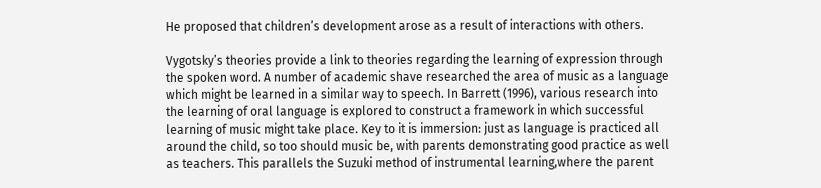He proposed that children’s development arose as a result of interactions with others.

Vygotsky’s theories provide a link to theories regarding the learning of expression through the spoken word. A number of academic shave researched the area of music as a language which might be learned in a similar way to speech. In Barrett (1996), various research into the learning of oral language is explored to construct a framework in which successful learning of music might take place. Key to it is immersion: just as language is practiced all around the child, so too should music be, with parents demonstrating good practice as well as teachers. This parallels the Suzuki method of instrumental learning,where the parent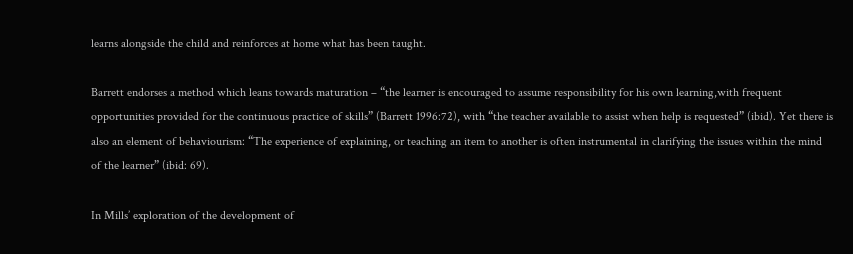learns alongside the child and reinforces at home what has been taught.

Barrett endorses a method which leans towards maturation – “the learner is encouraged to assume responsibility for his own learning,with frequent opportunities provided for the continuous practice of skills” (Barrett 1996:72), with “the teacher available to assist when help is requested” (ibid). Yet there is also an element of behaviourism: “The experience of explaining, or teaching an item to another is often instrumental in clarifying the issues within the mind of the learner” (ibid: 69).

In Mills’ exploration of the development of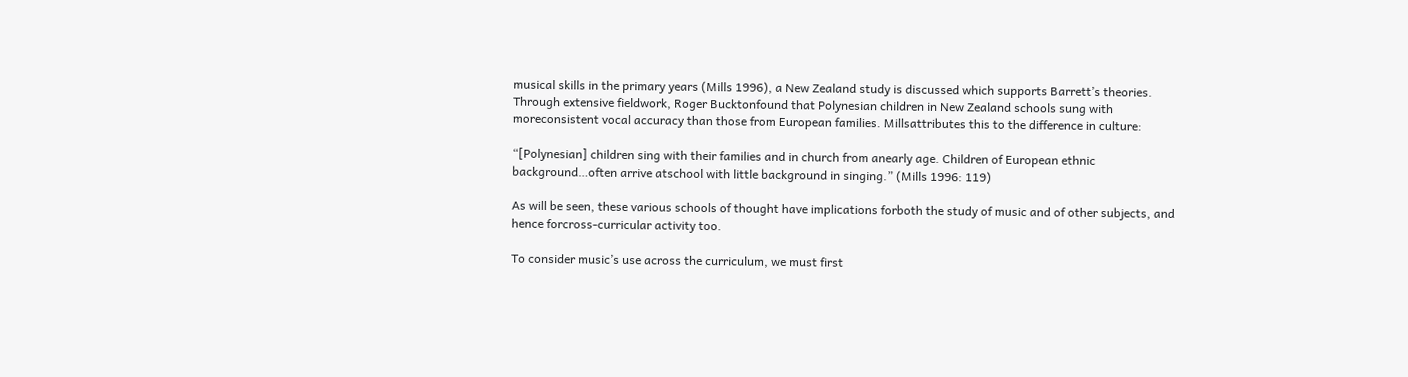musical skills in the primary years (Mills 1996), a New Zealand study is discussed which supports Barrett’s theories. Through extensive fieldwork, Roger Bucktonfound that Polynesian children in New Zealand schools sung with moreconsistent vocal accuracy than those from European families. Millsattributes this to the difference in culture:

“[Polynesian] children sing with their families and in church from anearly age. Children of European ethnic background…often arrive atschool with little background in singing.” (Mills 1996: 119)

As will be seen, these various schools of thought have implications forboth the study of music and of other subjects, and hence forcross-curricular activity too.

To consider music’s use across the curriculum, we must first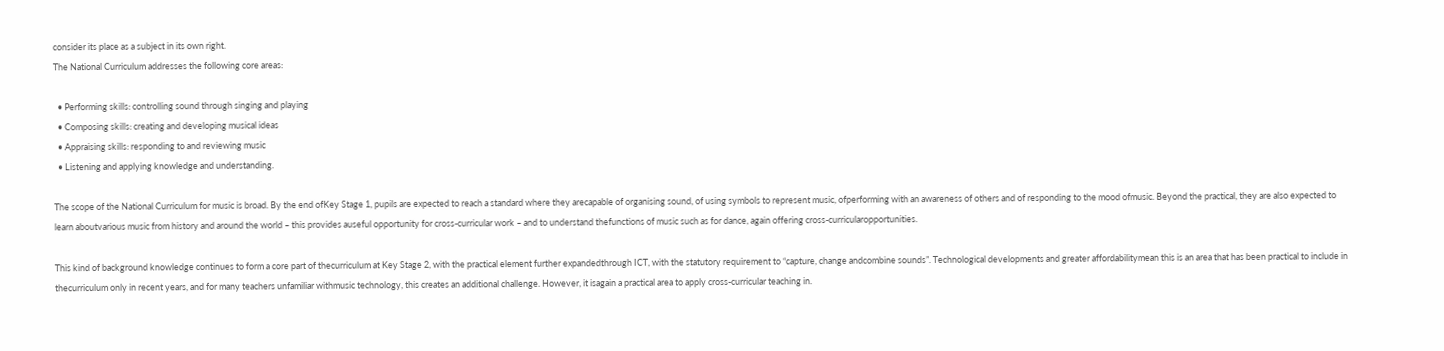consider its place as a subject in its own right.
The National Curriculum addresses the following core areas:

  • Performing skills: controlling sound through singing and playing
  • Composing skills: creating and developing musical ideas
  • Appraising skills: responding to and reviewing music
  • Listening and applying knowledge and understanding.

The scope of the National Curriculum for music is broad. By the end ofKey Stage 1, pupils are expected to reach a standard where they arecapable of organising sound, of using symbols to represent music, ofperforming with an awareness of others and of responding to the mood ofmusic. Beyond the practical, they are also expected to learn aboutvarious music from history and around the world – this provides auseful opportunity for cross-curricular work – and to understand thefunctions of music such as for dance, again offering cross-curricularopportunities.

This kind of background knowledge continues to form a core part of thecurriculum at Key Stage 2, with the practical element further expandedthrough ICT, with the statutory requirement to “capture, change andcombine sounds”. Technological developments and greater affordabilitymean this is an area that has been practical to include in thecurriculum only in recent years, and for many teachers unfamiliar withmusic technology, this creates an additional challenge. However, it isagain a practical area to apply cross-curricular teaching in.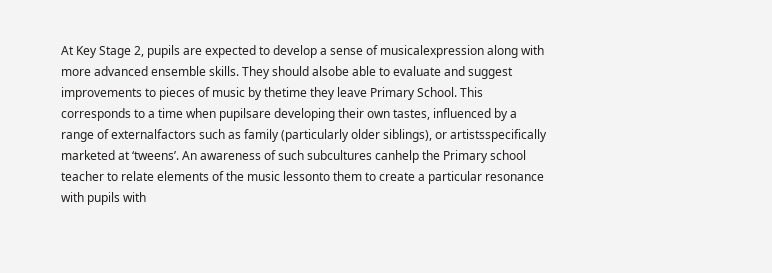At Key Stage 2, pupils are expected to develop a sense of musicalexpression along with more advanced ensemble skills. They should alsobe able to evaluate and suggest improvements to pieces of music by thetime they leave Primary School. This corresponds to a time when pupilsare developing their own tastes, influenced by a range of externalfactors such as family (particularly older siblings), or artistsspecifically marketed at ‘tweens’. An awareness of such subcultures canhelp the Primary school teacher to relate elements of the music lessonto them to create a particular resonance with pupils with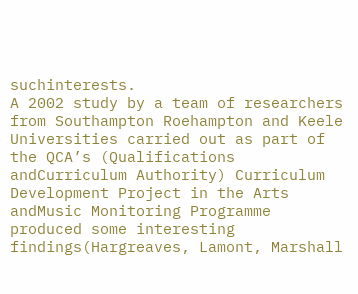suchinterests.
A 2002 study by a team of researchers from Southampton Roehampton and Keele Universities carried out as part of the QCA’s (Qualifications andCurriculum Authority) Curriculum Development Project in the Arts andMusic Monitoring Programme produced some interesting findings(Hargreaves, Lamont, Marshall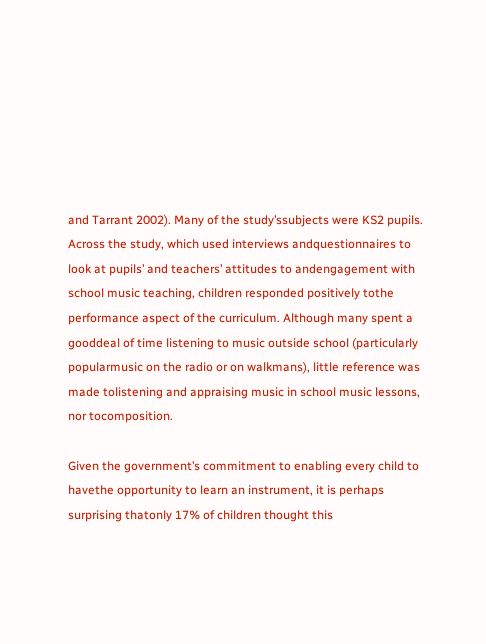and Tarrant 2002). Many of the study’ssubjects were KS2 pupils. Across the study, which used interviews andquestionnaires to look at pupils’ and teachers’ attitudes to andengagement with school music teaching, children responded positively tothe performance aspect of the curriculum. Although many spent a gooddeal of time listening to music outside school (particularly popularmusic on the radio or on walkmans), little reference was made tolistening and appraising music in school music lessons, nor tocomposition.

Given the government’s commitment to enabling every child to havethe opportunity to learn an instrument, it is perhaps surprising thatonly 17% of children thought this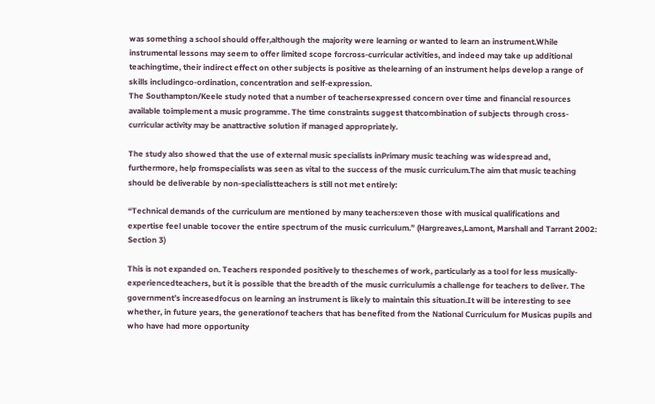was something a school should offer,although the majority were learning or wanted to learn an instrument.While instrumental lessons may seem to offer limited scope forcross-curricular activities, and indeed may take up additional teachingtime, their indirect effect on other subjects is positive as thelearning of an instrument helps develop a range of skills includingco-ordination, concentration and self-expression.
The Southampton/Keele study noted that a number of teachersexpressed concern over time and financial resources available toimplement a music programme. The time constraints suggest thatcombination of subjects through cross-curricular activity may be anattractive solution if managed appropriately.

The study also showed that the use of external music specialists inPrimary music teaching was widespread and, furthermore, help fromspecialists was seen as vital to the success of the music curriculum.The aim that music teaching should be deliverable by non-specialistteachers is still not met entirely:

“Technical demands of the curriculum are mentioned by many teachers:even those with musical qualifications and expertise feel unable tocover the entire spectrum of the music curriculum.” (Hargreaves,Lamont, Marshall and Tarrant 2002: Section 3)

This is not expanded on. Teachers responded positively to theschemes of work, particularly as a tool for less musically-experiencedteachers, but it is possible that the breadth of the music curriculumis a challenge for teachers to deliver. The government’s increasedfocus on learning an instrument is likely to maintain this situation.It will be interesting to see whether, in future years, the generationof teachers that has benefited from the National Curriculum for Musicas pupils and who have had more opportunity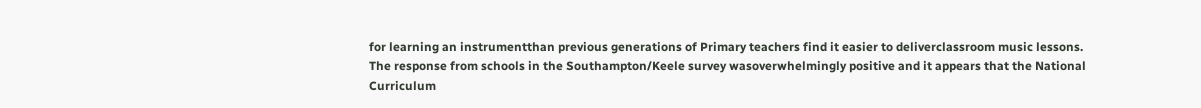for learning an instrumentthan previous generations of Primary teachers find it easier to deliverclassroom music lessons.
The response from schools in the Southampton/Keele survey wasoverwhelmingly positive and it appears that the National Curriculum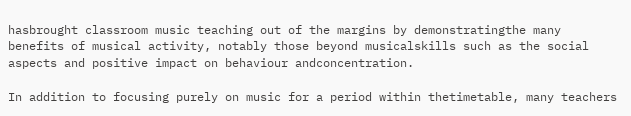hasbrought classroom music teaching out of the margins by demonstratingthe many benefits of musical activity, notably those beyond musicalskills such as the social aspects and positive impact on behaviour andconcentration.

In addition to focusing purely on music for a period within thetimetable, many teachers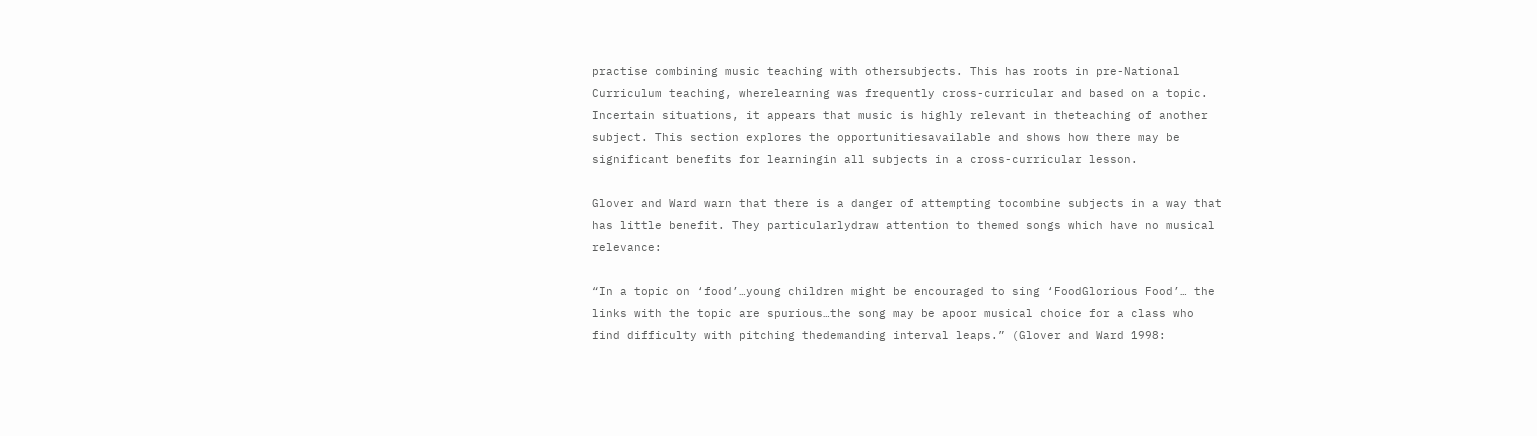practise combining music teaching with othersubjects. This has roots in pre-National Curriculum teaching, wherelearning was frequently cross-curricular and based on a topic. Incertain situations, it appears that music is highly relevant in theteaching of another subject. This section explores the opportunitiesavailable and shows how there may be significant benefits for learningin all subjects in a cross-curricular lesson.

Glover and Ward warn that there is a danger of attempting tocombine subjects in a way that has little benefit. They particularlydraw attention to themed songs which have no musical relevance:

“In a topic on ‘food’…young children might be encouraged to sing ‘FoodGlorious Food’… the links with the topic are spurious…the song may be apoor musical choice for a class who find difficulty with pitching thedemanding interval leaps.” (Glover and Ward 1998: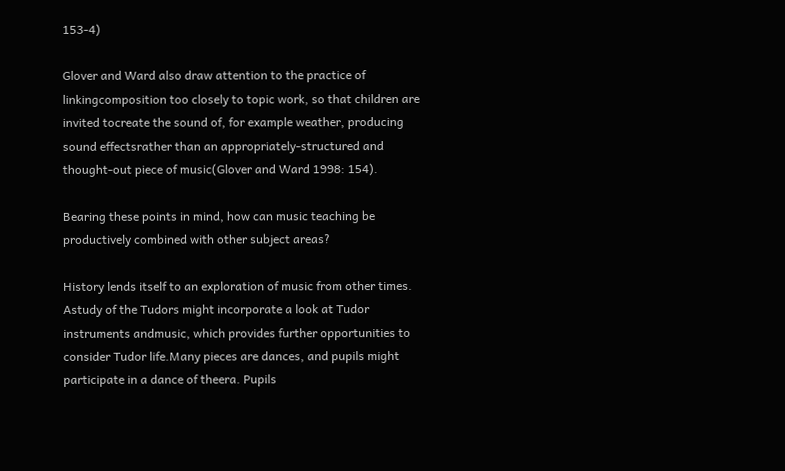153-4)

Glover and Ward also draw attention to the practice of linkingcomposition too closely to topic work, so that children are invited tocreate the sound of, for example weather, producing sound effectsrather than an appropriately-structured and thought-out piece of music(Glover and Ward 1998: 154).

Bearing these points in mind, how can music teaching be productively combined with other subject areas?

History lends itself to an exploration of music from other times. Astudy of the Tudors might incorporate a look at Tudor instruments andmusic, which provides further opportunities to consider Tudor life.Many pieces are dances, and pupils might participate in a dance of theera. Pupils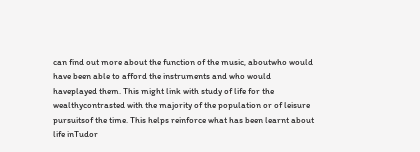can find out more about the function of the music, aboutwho would have been able to afford the instruments and who would haveplayed them. This might link with study of life for the wealthycontrasted with the majority of the population or of leisure pursuitsof the time. This helps reinforce what has been learnt about life inTudor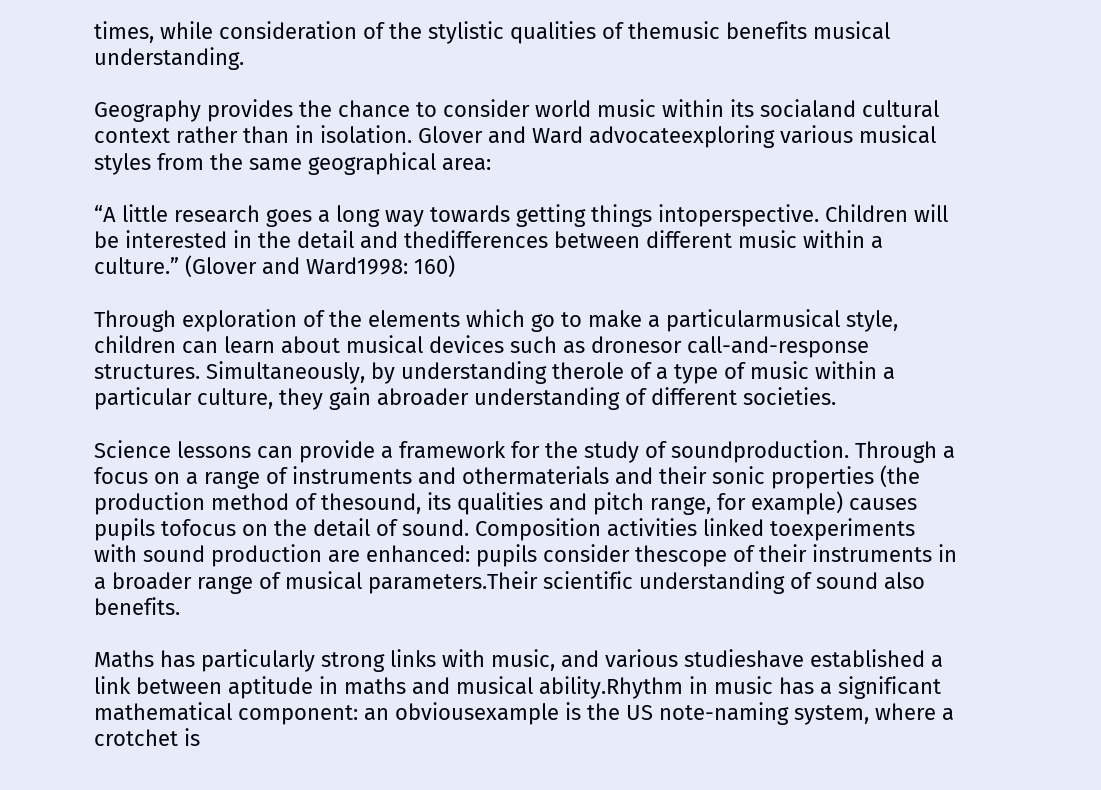times, while consideration of the stylistic qualities of themusic benefits musical understanding.

Geography provides the chance to consider world music within its socialand cultural context rather than in isolation. Glover and Ward advocateexploring various musical styles from the same geographical area:

“A little research goes a long way towards getting things intoperspective. Children will be interested in the detail and thedifferences between different music within a culture.” (Glover and Ward1998: 160)

Through exploration of the elements which go to make a particularmusical style, children can learn about musical devices such as dronesor call-and-response structures. Simultaneously, by understanding therole of a type of music within a particular culture, they gain abroader understanding of different societies.

Science lessons can provide a framework for the study of soundproduction. Through a focus on a range of instruments and othermaterials and their sonic properties (the production method of thesound, its qualities and pitch range, for example) causes pupils tofocus on the detail of sound. Composition activities linked toexperiments with sound production are enhanced: pupils consider thescope of their instruments in a broader range of musical parameters.Their scientific understanding of sound also benefits.

Maths has particularly strong links with music, and various studieshave established a link between aptitude in maths and musical ability.Rhythm in music has a significant mathematical component: an obviousexample is the US note-naming system, where a crotchet is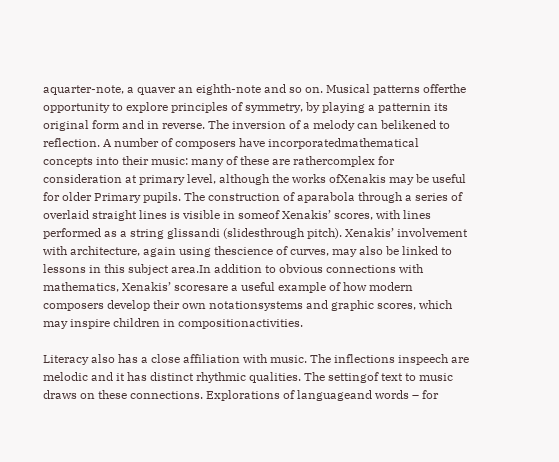aquarter-note, a quaver an eighth-note and so on. Musical patterns offerthe opportunity to explore principles of symmetry, by playing a patternin its original form and in reverse. The inversion of a melody can belikened to reflection. A number of composers have incorporatedmathematical concepts into their music: many of these are rathercomplex for consideration at primary level, although the works ofXenakis may be useful for older Primary pupils. The construction of aparabola through a series of overlaid straight lines is visible in someof Xenakis’ scores, with lines performed as a string glissandi (slidesthrough pitch). Xenakis’ involvement with architecture, again using thescience of curves, may also be linked to lessons in this subject area.In addition to obvious connections with mathematics, Xenakis’ scoresare a useful example of how modern composers develop their own notationsystems and graphic scores, which may inspire children in compositionactivities.

Literacy also has a close affiliation with music. The inflections inspeech are melodic and it has distinct rhythmic qualities. The settingof text to music draws on these connections. Explorations of languageand words – for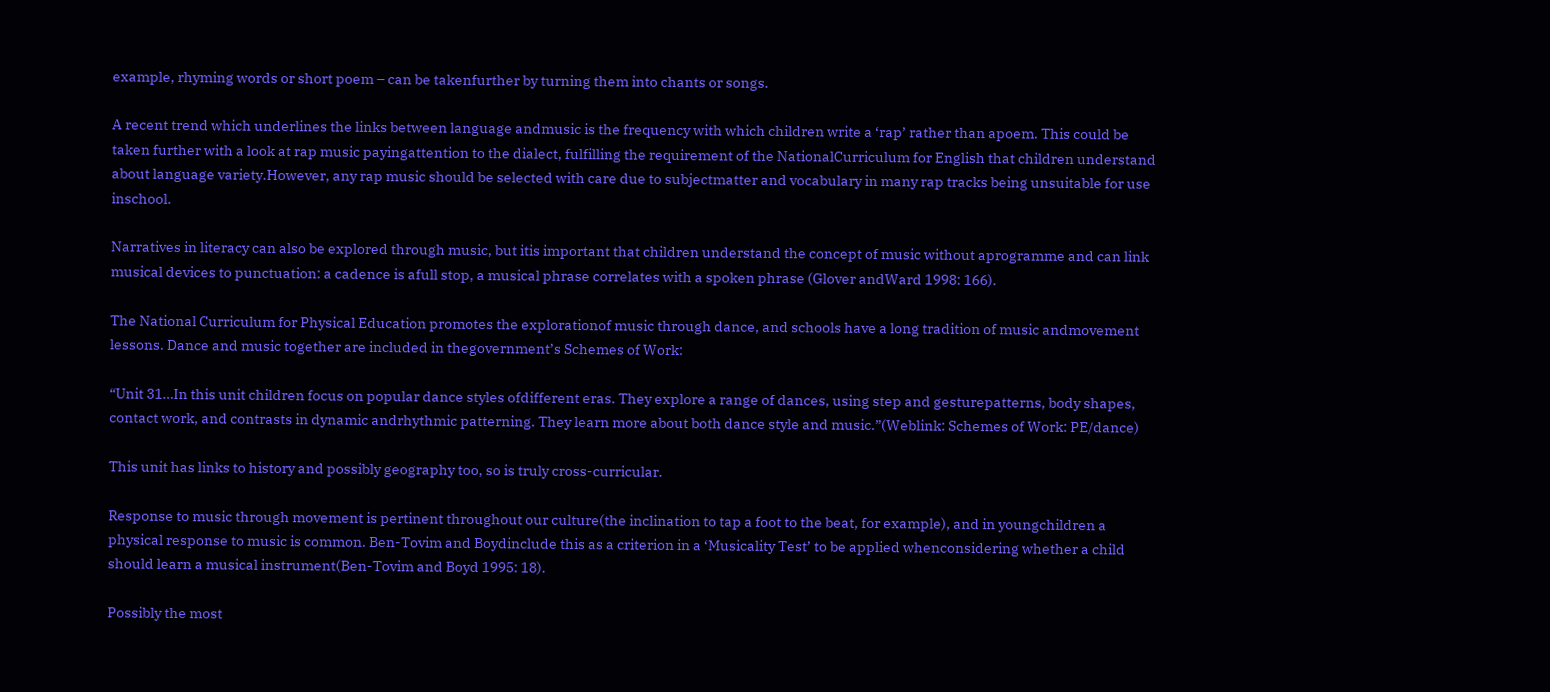example, rhyming words or short poem – can be takenfurther by turning them into chants or songs.

A recent trend which underlines the links between language andmusic is the frequency with which children write a ‘rap’ rather than apoem. This could be taken further with a look at rap music payingattention to the dialect, fulfilling the requirement of the NationalCurriculum for English that children understand about language variety.However, any rap music should be selected with care due to subjectmatter and vocabulary in many rap tracks being unsuitable for use inschool.

Narratives in literacy can also be explored through music, but itis important that children understand the concept of music without aprogramme and can link musical devices to punctuation: a cadence is afull stop, a musical phrase correlates with a spoken phrase (Glover andWard 1998: 166).

The National Curriculum for Physical Education promotes the explorationof music through dance, and schools have a long tradition of music andmovement lessons. Dance and music together are included in thegovernment’s Schemes of Work:

“Unit 31…In this unit children focus on popular dance styles ofdifferent eras. They explore a range of dances, using step and gesturepatterns, body shapes, contact work, and contrasts in dynamic andrhythmic patterning. They learn more about both dance style and music.”(Weblink: Schemes of Work: PE/dance)

This unit has links to history and possibly geography too, so is truly cross-curricular.

Response to music through movement is pertinent throughout our culture(the inclination to tap a foot to the beat, for example), and in youngchildren a physical response to music is common. Ben-Tovim and Boydinclude this as a criterion in a ‘Musicality Test’ to be applied whenconsidering whether a child should learn a musical instrument(Ben-Tovim and Boyd 1995: 18).

Possibly the most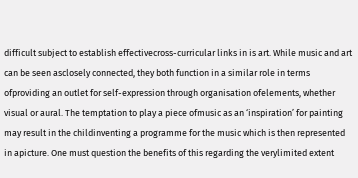difficult subject to establish effectivecross-curricular links in is art. While music and art can be seen asclosely connected, they both function in a similar role in terms ofproviding an outlet for self-expression through organisation ofelements, whether visual or aural. The temptation to play a piece ofmusic as an ‘inspiration’ for painting may result in the childinventing a programme for the music which is then represented in apicture. One must question the benefits of this regarding the verylimited extent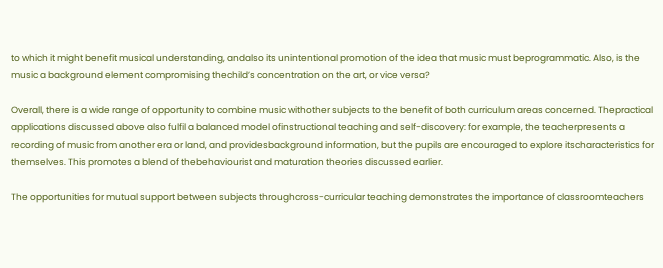to which it might benefit musical understanding, andalso its unintentional promotion of the idea that music must beprogrammatic. Also, is the music a background element compromising thechild’s concentration on the art, or vice versa?

Overall, there is a wide range of opportunity to combine music withother subjects to the benefit of both curriculum areas concerned. Thepractical applications discussed above also fulfil a balanced model ofinstructional teaching and self-discovery: for example, the teacherpresents a recording of music from another era or land, and providesbackground information, but the pupils are encouraged to explore itscharacteristics for themselves. This promotes a blend of thebehaviourist and maturation theories discussed earlier.

The opportunities for mutual support between subjects throughcross-curricular teaching demonstrates the importance of classroomteachers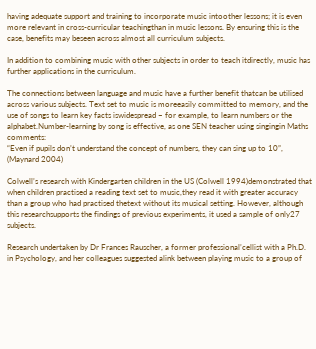having adequate support and training to incorporate music intoother lessons; it is even more relevant in cross-curricular teachingthan in music lessons. By ensuring this is the case, benefits may beseen across almost all curriculum subjects.

In addition to combining music with other subjects in order to teach itdirectly, music has further applications in the curriculum.

The connections between language and music have a further benefit thatcan be utilised across various subjects. Text set to music is moreeasily committed to memory, and the use of songs to learn key facts iswidespread – for example, to learn numbers or the alphabet.Number-learning by song is effective, as one SEN teacher using singingin Maths comments:
“Even if pupils don’t understand the concept of numbers, they can sing up to 10”, (Maynard 2004)

Colwell’s research with Kindergarten children in the US (Colwell 1994)demonstrated that when children practised a reading text set to music,they read it with greater accuracy than a group who had practised thetext without its musical setting. However, although this researchsupports the findings of previous experiments, it used a sample of only27 subjects.

Research undertaken by Dr Frances Rauscher, a former professional’cellist with a Ph.D. in Psychology, and her colleagues suggested alink between playing music to a group of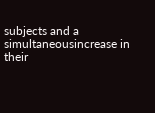subjects and a simultaneousincrease in their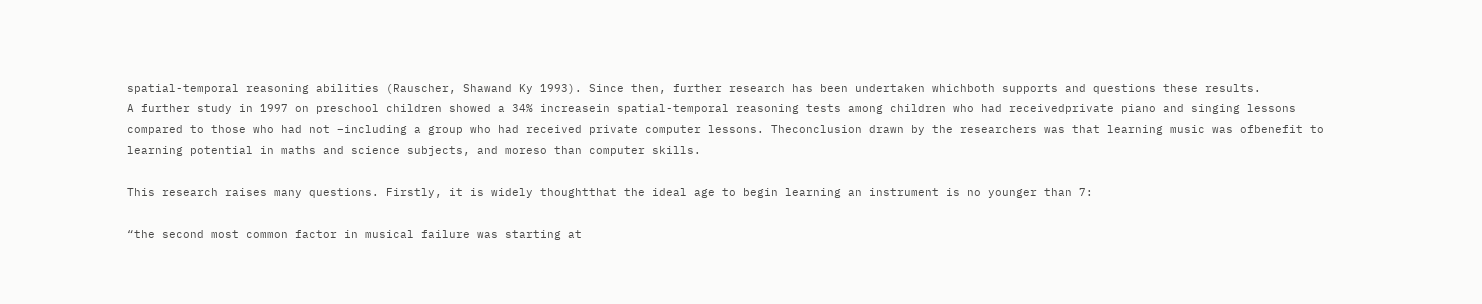spatial-temporal reasoning abilities (Rauscher, Shawand Ky 1993). Since then, further research has been undertaken whichboth supports and questions these results.
A further study in 1997 on preschool children showed a 34% increasein spatial-temporal reasoning tests among children who had receivedprivate piano and singing lessons compared to those who had not –including a group who had received private computer lessons. Theconclusion drawn by the researchers was that learning music was ofbenefit to learning potential in maths and science subjects, and moreso than computer skills.

This research raises many questions. Firstly, it is widely thoughtthat the ideal age to begin learning an instrument is no younger than 7:

“the second most common factor in musical failure was starting at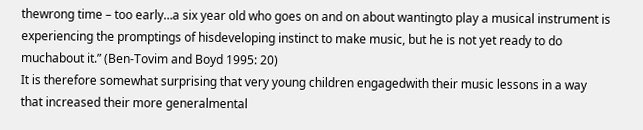thewrong time – too early…a six year old who goes on and on about wantingto play a musical instrument is experiencing the promptings of hisdeveloping instinct to make music, but he is not yet ready to do muchabout it.” (Ben-Tovim and Boyd 1995: 20)
It is therefore somewhat surprising that very young children engagedwith their music lessons in a way that increased their more generalmental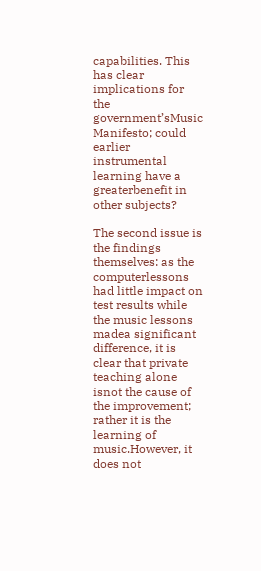capabilities. This has clear implications for the government’sMusic Manifesto; could earlier instrumental learning have a greaterbenefit in other subjects?

The second issue is the findings themselves: as the computerlessons had little impact on test results while the music lessons madea significant difference, it is clear that private teaching alone isnot the cause of the improvement; rather it is the learning of music.However, it does not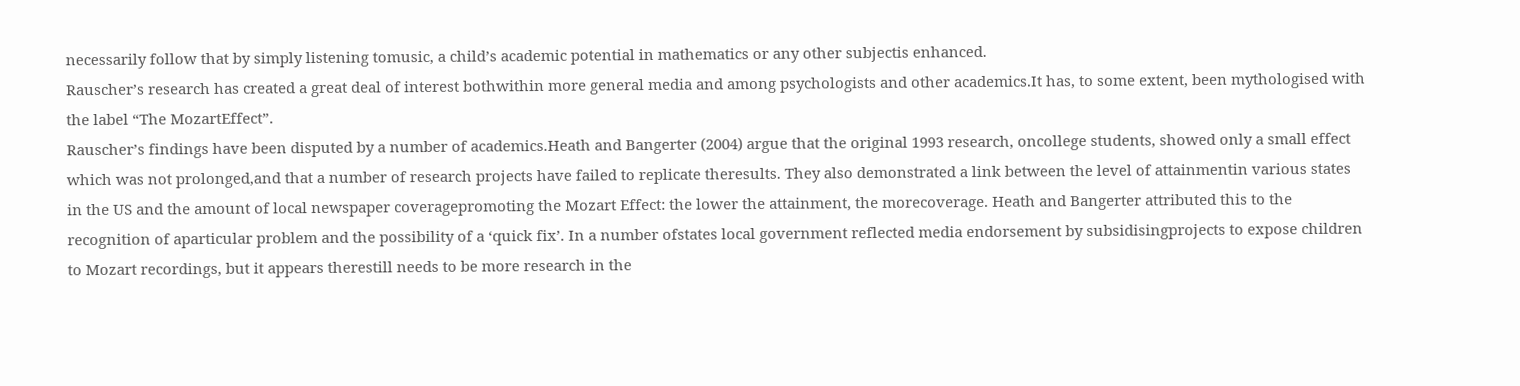necessarily follow that by simply listening tomusic, a child’s academic potential in mathematics or any other subjectis enhanced.
Rauscher’s research has created a great deal of interest bothwithin more general media and among psychologists and other academics.It has, to some extent, been mythologised with the label “The MozartEffect”.
Rauscher’s findings have been disputed by a number of academics.Heath and Bangerter (2004) argue that the original 1993 research, oncollege students, showed only a small effect which was not prolonged,and that a number of research projects have failed to replicate theresults. They also demonstrated a link between the level of attainmentin various states in the US and the amount of local newspaper coveragepromoting the Mozart Effect: the lower the attainment, the morecoverage. Heath and Bangerter attributed this to the recognition of aparticular problem and the possibility of a ‘quick fix’. In a number ofstates local government reflected media endorsement by subsidisingprojects to expose children to Mozart recordings, but it appears therestill needs to be more research in the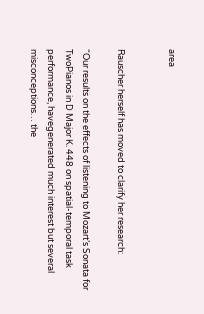area


Rauscher herself has moved to clarify her research:

“Our results on the effects of listening to Mozart’s Sonata for TwoPianos in D Major K. 448 on spatial-temporal task performance, havegenerated much interest but several misconceptions… the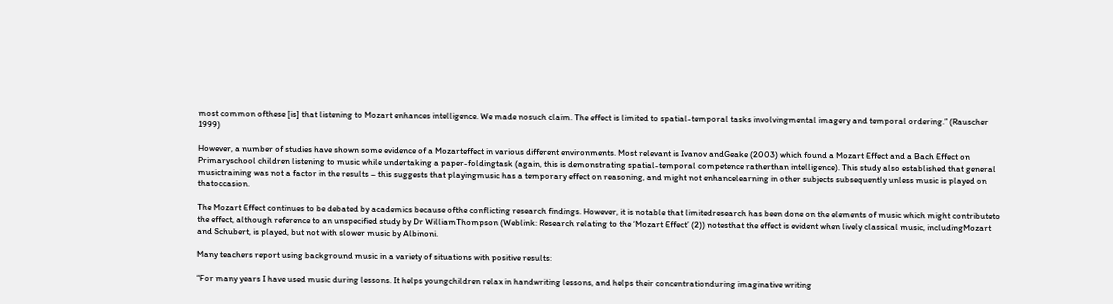most common ofthese [is] that listening to Mozart enhances intelligence. We made nosuch claim. The effect is limited to spatial-temporal tasks involvingmental imagery and temporal ordering.” (Rauscher 1999)

However, a number of studies have shown some evidence of a Mozarteffect in various different environments. Most relevant is Ivanov andGeake (2003) which found a Mozart Effect and a Bach Effect on Primaryschool children listening to music while undertaking a paper-foldingtask (again, this is demonstrating spatial-temporal competence ratherthan intelligence). This study also established that general musictraining was not a factor in the results – this suggests that playingmusic has a temporary effect on reasoning, and might not enhancelearning in other subjects subsequently unless music is played on thatoccasion.

The Mozart Effect continues to be debated by academics because ofthe conflicting research findings. However, it is notable that limitedresearch has been done on the elements of music which might contributeto the effect, although reference to an unspecified study by Dr WilliamThompson (Weblink: Research relating to the ‘Mozart Effect’ (2)) notesthat the effect is evident when lively classical music, includingMozart and Schubert, is played, but not with slower music by Albinoni.

Many teachers report using background music in a variety of situations with positive results:

“For many years I have used music during lessons. It helps youngchildren relax in handwriting lessons, and helps their concentrationduring imaginative writing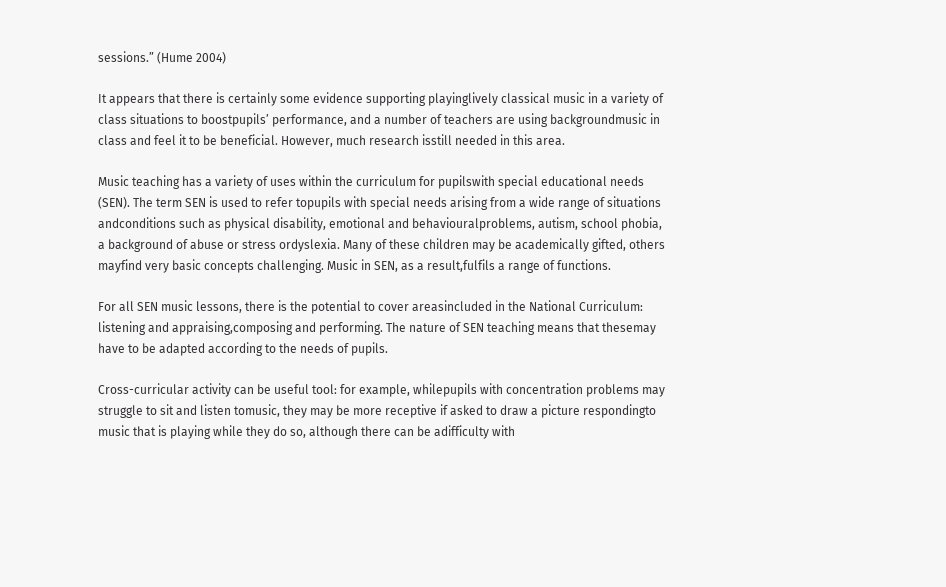sessions.” (Hume 2004)

It appears that there is certainly some evidence supporting playinglively classical music in a variety of class situations to boostpupils’ performance, and a number of teachers are using backgroundmusic in class and feel it to be beneficial. However, much research isstill needed in this area.

Music teaching has a variety of uses within the curriculum for pupilswith special educational needs (SEN). The term SEN is used to refer topupils with special needs arising from a wide range of situations andconditions such as physical disability, emotional and behaviouralproblems, autism, school phobia, a background of abuse or stress ordyslexia. Many of these children may be academically gifted, others mayfind very basic concepts challenging. Music in SEN, as a result,fulfils a range of functions.

For all SEN music lessons, there is the potential to cover areasincluded in the National Curriculum: listening and appraising,composing and performing. The nature of SEN teaching means that thesemay have to be adapted according to the needs of pupils.

Cross-curricular activity can be useful tool: for example, whilepupils with concentration problems may struggle to sit and listen tomusic, they may be more receptive if asked to draw a picture respondingto music that is playing while they do so, although there can be adifficulty with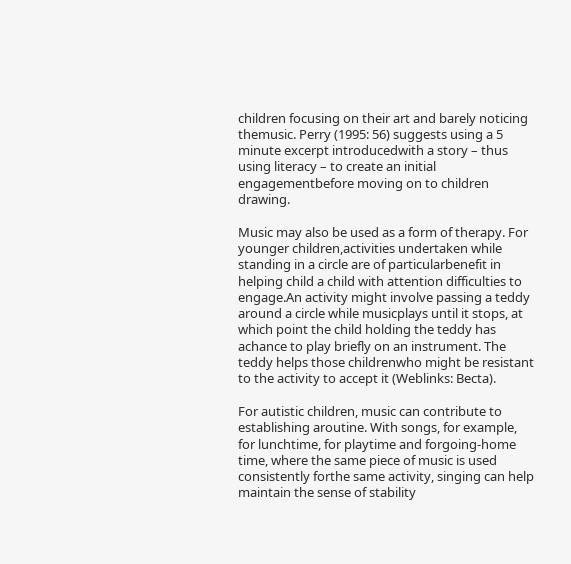children focusing on their art and barely noticing themusic. Perry (1995: 56) suggests using a 5 minute excerpt introducedwith a story – thus using literacy – to create an initial engagementbefore moving on to children drawing.

Music may also be used as a form of therapy. For younger children,activities undertaken while standing in a circle are of particularbenefit in helping child a child with attention difficulties to engage.An activity might involve passing a teddy around a circle while musicplays until it stops, at which point the child holding the teddy has achance to play briefly on an instrument. The teddy helps those childrenwho might be resistant to the activity to accept it (Weblinks: Becta).

For autistic children, music can contribute to establishing aroutine. With songs, for example, for lunchtime, for playtime and forgoing-home time, where the same piece of music is used consistently forthe same activity, singing can help maintain the sense of stability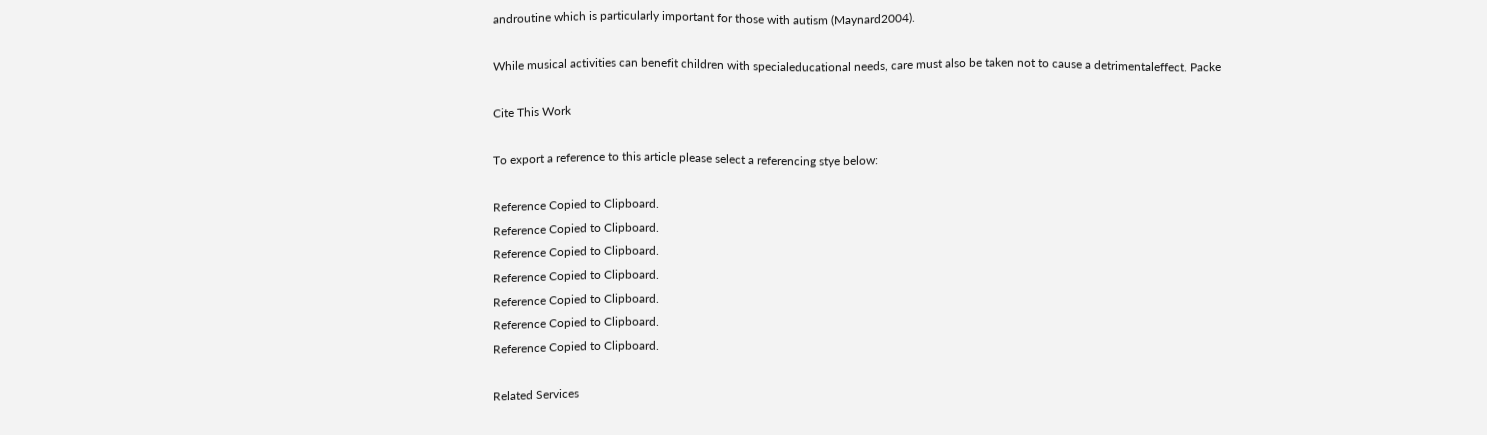androutine which is particularly important for those with autism (Maynard2004).

While musical activities can benefit children with specialeducational needs, care must also be taken not to cause a detrimentaleffect. Packe

Cite This Work

To export a reference to this article please select a referencing stye below:

Reference Copied to Clipboard.
Reference Copied to Clipboard.
Reference Copied to Clipboard.
Reference Copied to Clipboard.
Reference Copied to Clipboard.
Reference Copied to Clipboard.
Reference Copied to Clipboard.

Related Services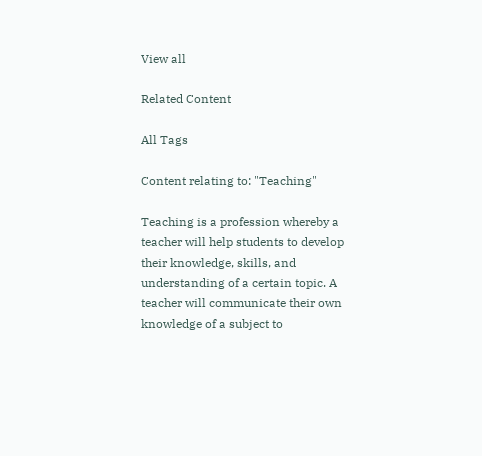View all

Related Content

All Tags

Content relating to: "Teaching"

Teaching is a profession whereby a teacher will help students to develop their knowledge, skills, and understanding of a certain topic. A teacher will communicate their own knowledge of a subject to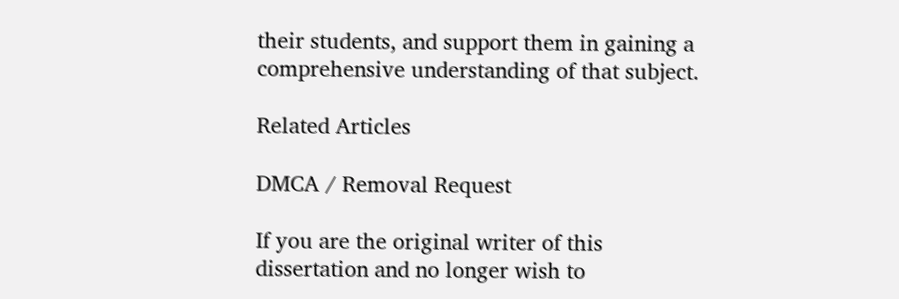their students, and support them in gaining a comprehensive understanding of that subject.

Related Articles

DMCA / Removal Request

If you are the original writer of this dissertation and no longer wish to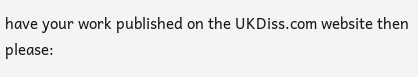have your work published on the UKDiss.com website then please: